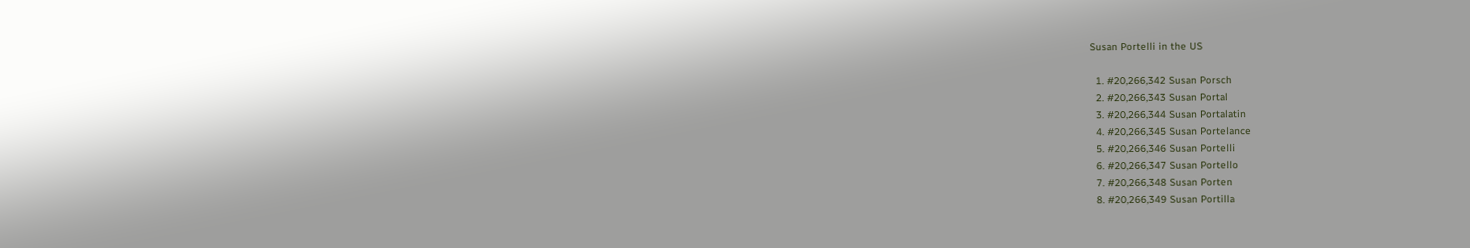Susan Portelli in the US

  1. #20,266,342 Susan Porsch
  2. #20,266,343 Susan Portal
  3. #20,266,344 Susan Portalatin
  4. #20,266,345 Susan Portelance
  5. #20,266,346 Susan Portelli
  6. #20,266,347 Susan Portello
  7. #20,266,348 Susan Porten
  8. #20,266,349 Susan Portilla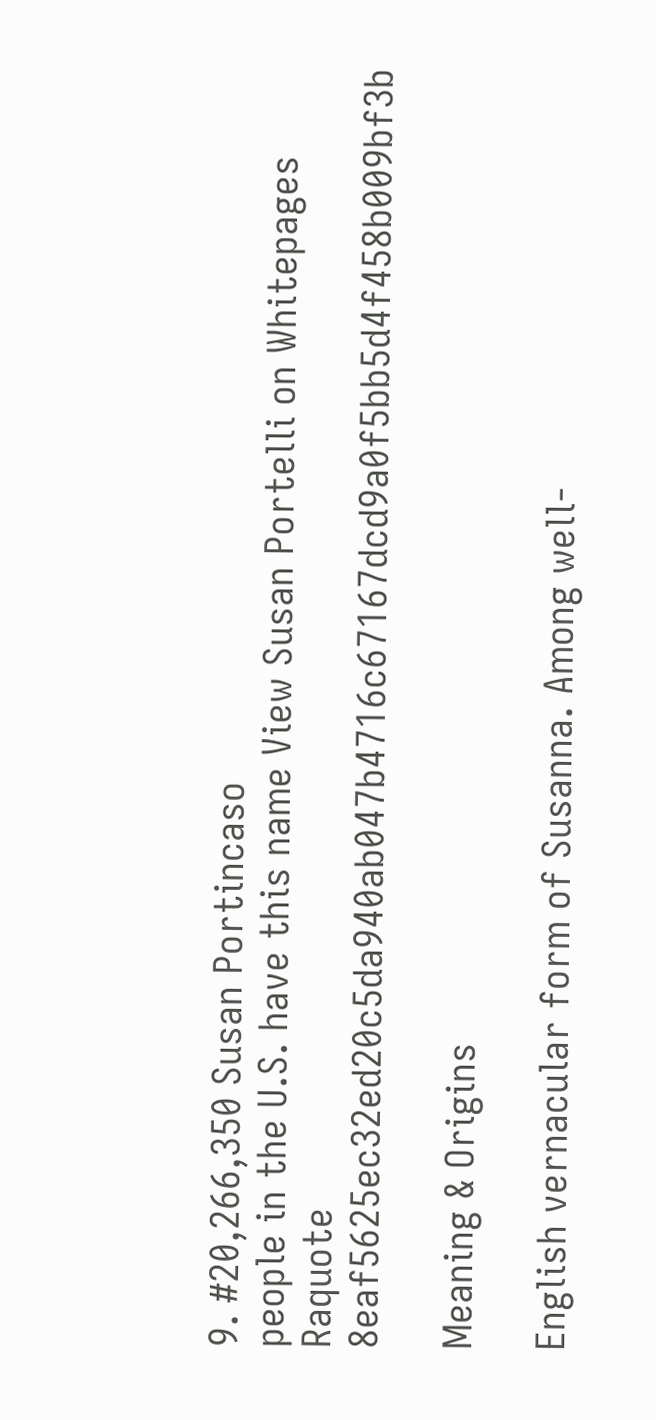9. #20,266,350 Susan Portincaso
people in the U.S. have this name View Susan Portelli on Whitepages Raquote 8eaf5625ec32ed20c5da940ab047b4716c67167dcd9a0f5bb5d4f458b009bf3b

Meaning & Origins

English vernacular form of Susanna. Among well-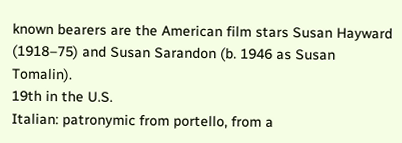known bearers are the American film stars Susan Hayward (1918–75) and Susan Sarandon (b. 1946 as Susan Tomalin).
19th in the U.S.
Italian: patronymic from portello, from a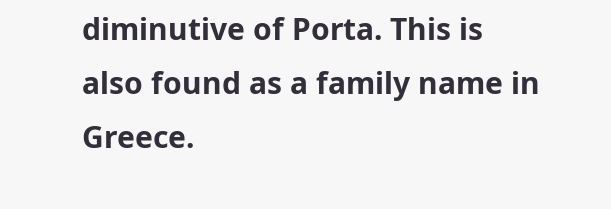diminutive of Porta. This is also found as a family name in Greece.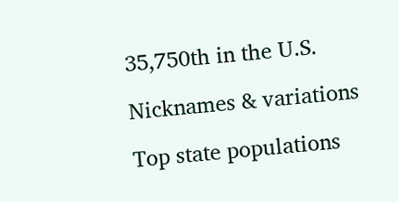35,750th in the U.S.

Nicknames & variations

Top state populations